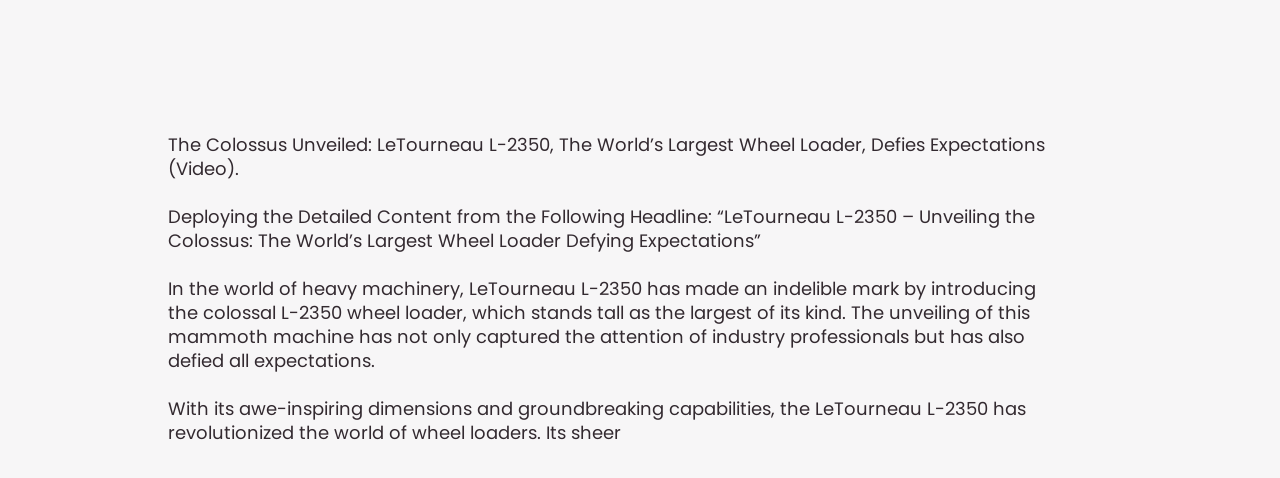The Colossus Unveiled: LeTourneau L-2350, The World’s Largest Wheel Loader, Defies Expectations (Video).

Deploying the Detailed Content from the Following Headline: “LeTourneau L-2350 – Unveiling the Colossus: The World’s Largest Wheel Loader Defying Expectations”

In the world of heavy machinery, LeTourneau L-2350 has made an indelible mark by introducing the colossal L-2350 wheel loader, which stands tall as the largest of its kind. The unveiling of this mammoth machine has not only captured the attention of industry professionals but has also defied all expectations.

With its awe-inspiring dimensions and groundbreaking capabilities, the LeTourneau L-2350 has revolutionized the world of wheel loaders. Its sheer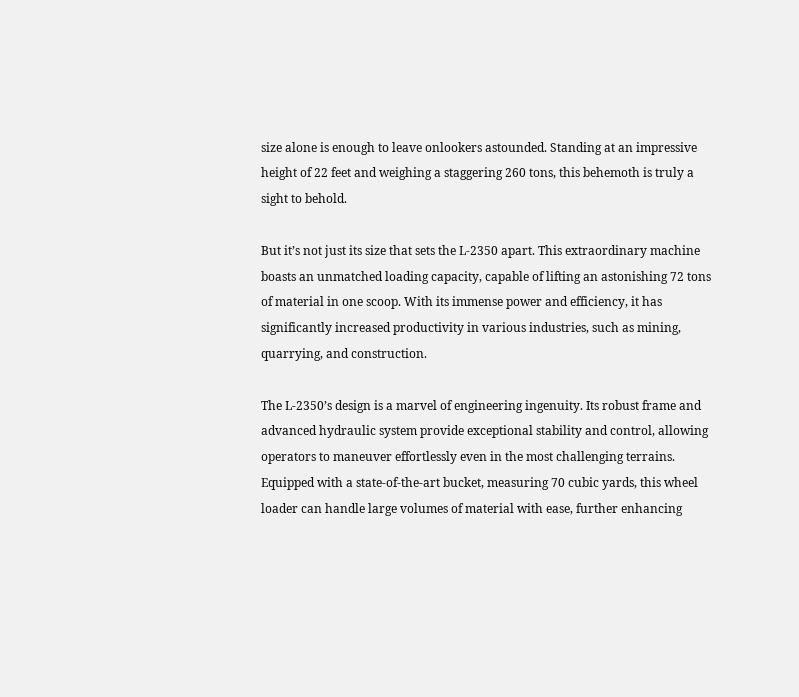size alone is enough to leave onlookers astounded. Standing at an impressive height of 22 feet and weighing a staggering 260 tons, this behemoth is truly a sight to behold.

But it’s not just its size that sets the L-2350 apart. This extraordinary machine boasts an unmatched loading capacity, capable of lifting an astonishing 72 tons of material in one scoop. With its immense power and efficiency, it has significantly increased productivity in various industries, such as mining, quarrying, and construction.

The L-2350’s design is a marvel of engineering ingenuity. Its robust frame and advanced hydraulic system provide exceptional stability and control, allowing operators to maneuver effortlessly even in the most challenging terrains. Equipped with a state-of-the-art bucket, measuring 70 cubic yards, this wheel loader can handle large volumes of material with ease, further enhancing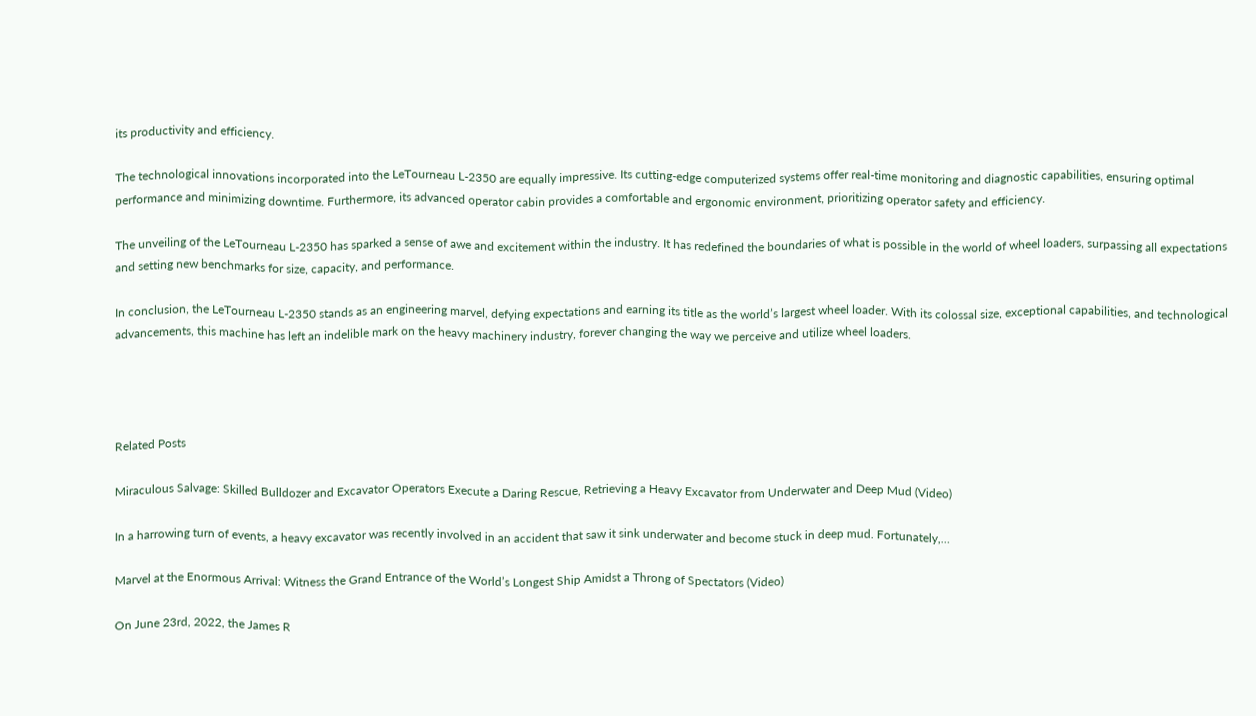its productivity and efficiency.

The technological innovations incorporated into the LeTourneau L-2350 are equally impressive. Its cutting-edge computerized systems offer real-time monitoring and diagnostic capabilities, ensuring optimal performance and minimizing downtime. Furthermore, its advanced operator cabin provides a comfortable and ergonomic environment, prioritizing operator safety and efficiency.

The unveiling of the LeTourneau L-2350 has sparked a sense of awe and excitement within the industry. It has redefined the boundaries of what is possible in the world of wheel loaders, surpassing all expectations and setting new benchmarks for size, capacity, and performance.

In conclusion, the LeTourneau L-2350 stands as an engineering marvel, defying expectations and earning its title as the world’s largest wheel loader. With its colossal size, exceptional capabilities, and technological advancements, this machine has left an indelible mark on the heavy machinery industry, forever changing the way we perceive and utilize wheel loaders.




Related Posts

Miraculous Salvage: Skilled Bulldozer and Excavator Operators Execute a Daring Rescue, Retrieving a Heavy Excavator from Underwater and Deep Mud (Video)

In a harrowing turn of events, a heavy excavator was recently involved in an accident that saw it sink underwater and become stuck in deep mud. Fortunately,…

Marvel at the Enormous Arrival: Witness the Grand Entrance of the World’s Longest Ship Amidst a Throng of Spectators (Video)

On June 23rd, 2022, the James R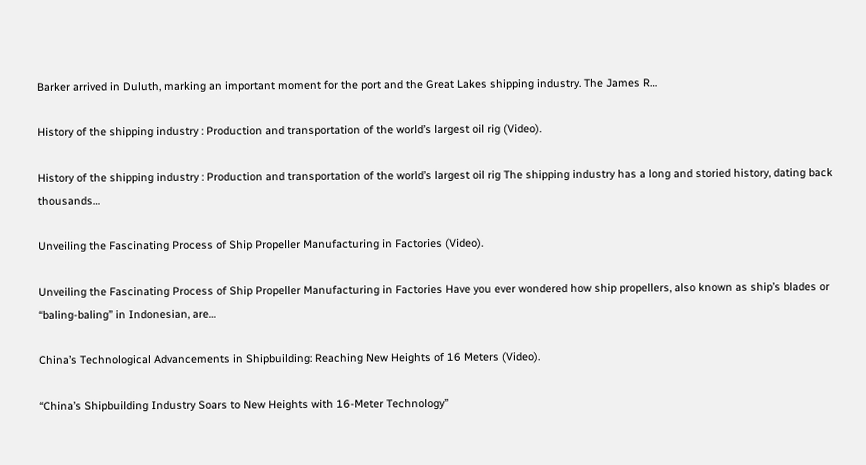Barker arrived in Duluth, marking an important moment for the port and the Great Lakes shipping industry. The James R…

History of the shipping industry : Production and transportation of the world’s largest oil rig (Video).

History of the shipping industry : Production and transportation of the world’s largest oil rig The shipping industry has a long and storied history, dating back thousands…

Unveiling the Fascinating Process of Ship Propeller Manufacturing in Factories (Video).

Unveiling the Fascinating Process of Ship Propeller Manufacturing in Factories Have you ever wondered how ship propellers, also known as ship’s blades or “baling-baling” in Indonesian, are…

China’s Technological Advancements in Shipbuilding: Reaching New Heights of 16 Meters (Video).

“China’s Shipbuilding Industry Soars to New Heights with 16-Meter Technology”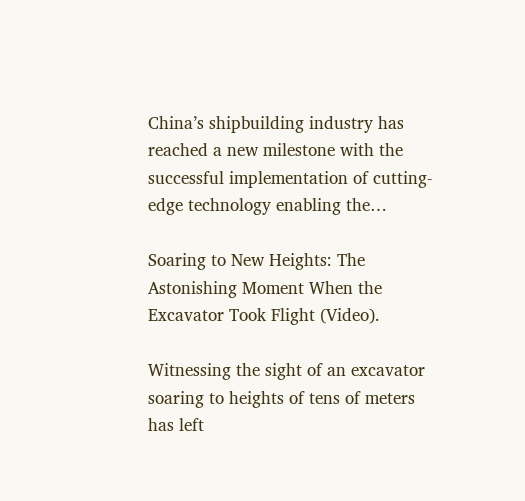China’s shipbuilding industry has reached a new milestone with the successful implementation of cutting-edge technology enabling the…

Soaring to New Heights: The Astonishing Moment When the Excavator Took Flight (Video).

Witnessing the sight of an excavator soaring to heights of tens of meters has left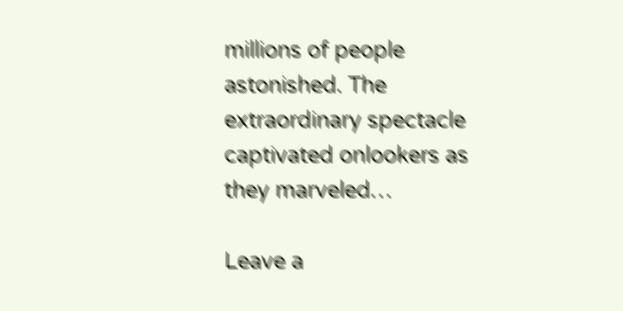millions of people astonished. The extraordinary spectacle captivated onlookers as they marveled…

Leave a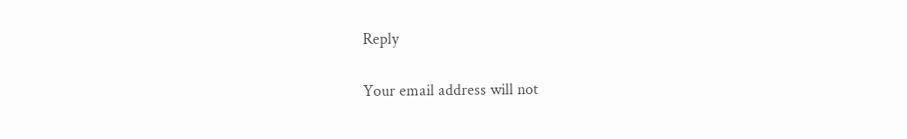Reply

Your email address will not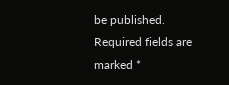be published. Required fields are marked *